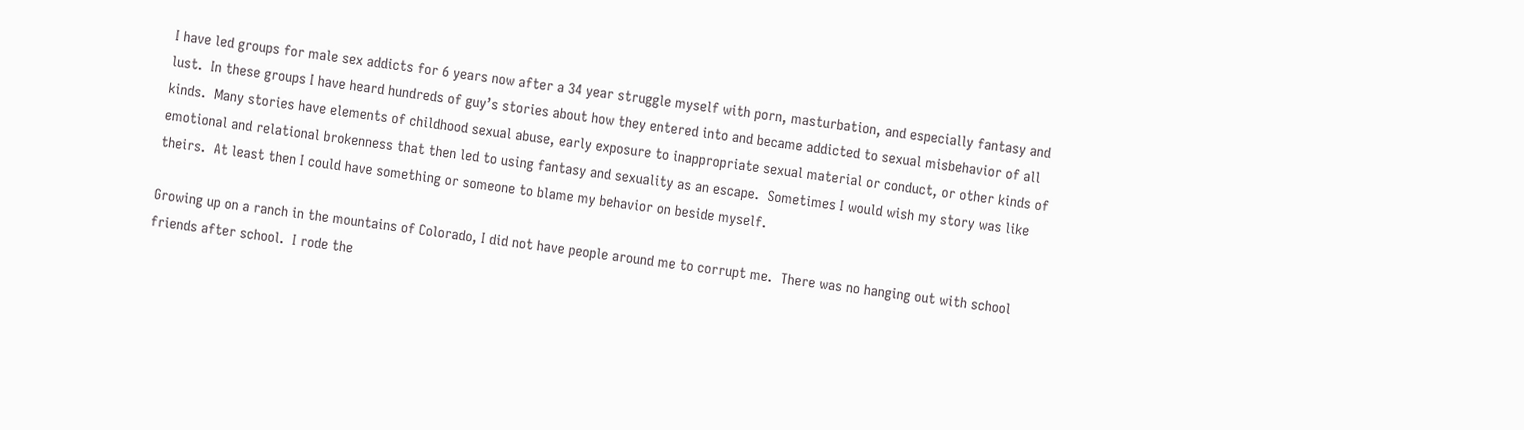I have led groups for male sex addicts for 6 years now after a 34 year struggle myself with porn, masturbation, and especially fantasy and lust.  In these groups I have heard hundreds of guy’s stories about how they entered into and became addicted to sexual misbehavior of all kinds.  Many stories have elements of childhood sexual abuse, early exposure to inappropriate sexual material or conduct, or other kinds of emotional and relational brokenness that then led to using fantasy and sexuality as an escape.  Sometimes I would wish my story was like theirs.  At least then I could have something or someone to blame my behavior on beside myself.

Growing up on a ranch in the mountains of Colorado, I did not have people around me to corrupt me.  There was no hanging out with school friends after school.  I rode the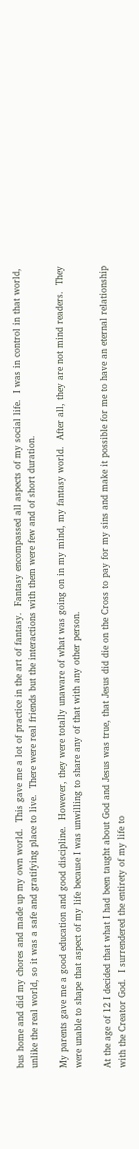bus home and did my chores and made up my own world.  This gave me a lot of practice in the art of fantasy.  Fantasy encompassed all aspects of my social life.  I was in control in that world, unlike the real world, so it was a safe and gratifying place to live.  There were real friends but the interactions with them were few and of short duration.

My parents gave me a good education and good discipline.  However, they were totally unaware of what was going on in my mind, my fantasy world.  After all, they are not mind readers.  They were unable to shape that aspect of my life because I was unwilling to share any of that with any other person.

At the age of 12 I decided that what I had been taught about God and Jesus was true, that Jesus did die on the Cross to pay for my sins and make it possible for me to have an eternal relationship with the Creator God.  I surrendered the entirety of my life to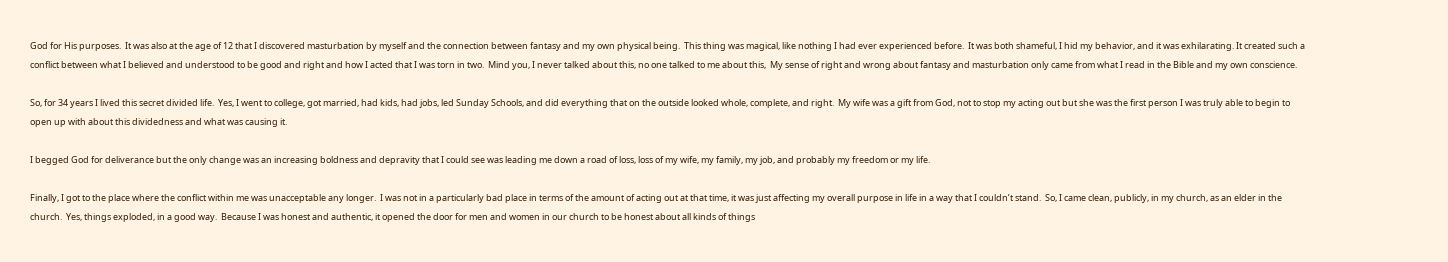God for His purposes.  It was also at the age of 12 that I discovered masturbation by myself and the connection between fantasy and my own physical being.  This thing was magical, like nothing I had ever experienced before.  It was both shameful, I hid my behavior, and it was exhilarating. It created such a conflict between what I believed and understood to be good and right and how I acted that I was torn in two.  Mind you, I never talked about this, no one talked to me about this,  My sense of right and wrong about fantasy and masturbation only came from what I read in the Bible and my own conscience.

So, for 34 years I lived this secret divided life.  Yes, I went to college, got married, had kids, had jobs, led Sunday Schools, and did everything that on the outside looked whole, complete, and right.  My wife was a gift from God, not to stop my acting out but she was the first person I was truly able to begin to open up with about this dividedness and what was causing it.

I begged God for deliverance but the only change was an increasing boldness and depravity that I could see was leading me down a road of loss, loss of my wife, my family, my job, and probably my freedom or my life.

Finally, I got to the place where the conflict within me was unacceptable any longer.  I was not in a particularly bad place in terms of the amount of acting out at that time, it was just affecting my overall purpose in life in a way that I couldn’t stand.  So, I came clean, publicly, in my church, as an elder in the church.  Yes, things exploded, in a good way.  Because I was honest and authentic, it opened the door for men and women in our church to be honest about all kinds of things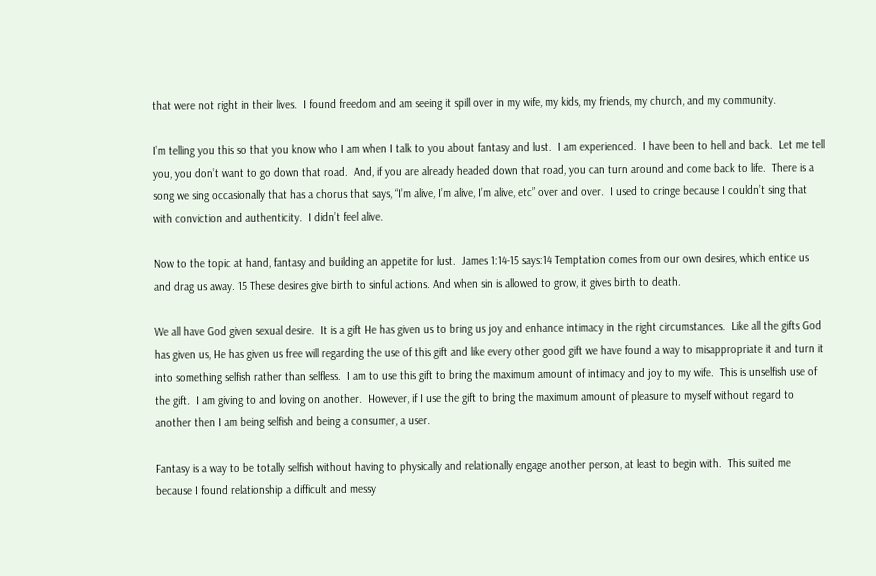that were not right in their lives.  I found freedom and am seeing it spill over in my wife, my kids, my friends, my church, and my community.

I’m telling you this so that you know who I am when I talk to you about fantasy and lust.  I am experienced.  I have been to hell and back.  Let me tell you, you don’t want to go down that road.  And, if you are already headed down that road, you can turn around and come back to life.  There is a song we sing occasionally that has a chorus that says, “I’m alive, I’m alive, I’m alive, etc” over and over.  I used to cringe because I couldn’t sing that with conviction and authenticity.  I didn’t feel alive.

Now to the topic at hand, fantasy and building an appetite for lust.  James 1:14-15 says:14 Temptation comes from our own desires, which entice us and drag us away. 15 These desires give birth to sinful actions. And when sin is allowed to grow, it gives birth to death.

We all have God given sexual desire.  It is a gift He has given us to bring us joy and enhance intimacy in the right circumstances.  Like all the gifts God has given us, He has given us free will regarding the use of this gift and like every other good gift we have found a way to misappropriate it and turn it into something selfish rather than selfless.  I am to use this gift to bring the maximum amount of intimacy and joy to my wife.  This is unselfish use of the gift.  I am giving to and loving on another.  However, if I use the gift to bring the maximum amount of pleasure to myself without regard to another then I am being selfish and being a consumer, a user.

Fantasy is a way to be totally selfish without having to physically and relationally engage another person, at least to begin with.  This suited me because I found relationship a difficult and messy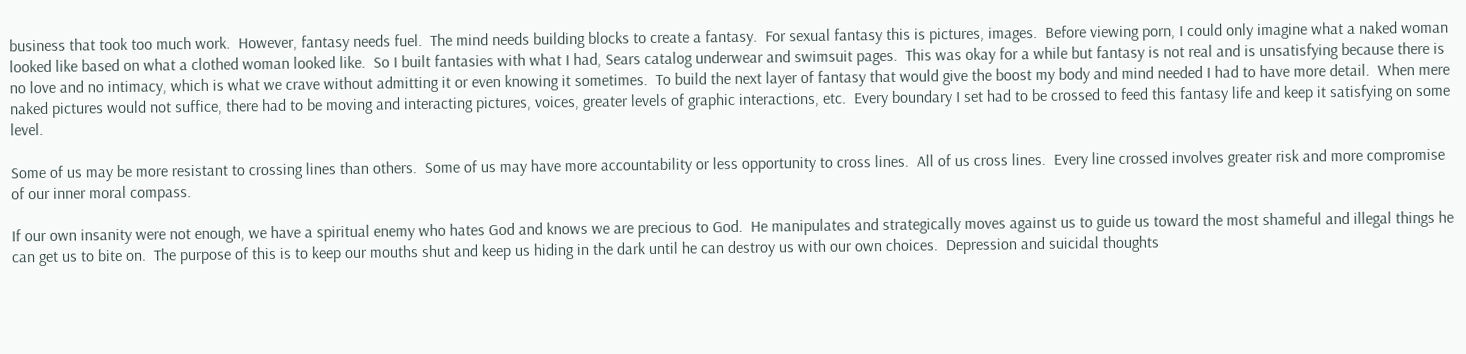business that took too much work.  However, fantasy needs fuel.  The mind needs building blocks to create a fantasy.  For sexual fantasy this is pictures, images.  Before viewing porn, I could only imagine what a naked woman looked like based on what a clothed woman looked like.  So I built fantasies with what I had, Sears catalog underwear and swimsuit pages.  This was okay for a while but fantasy is not real and is unsatisfying because there is no love and no intimacy, which is what we crave without admitting it or even knowing it sometimes.  To build the next layer of fantasy that would give the boost my body and mind needed I had to have more detail.  When mere naked pictures would not suffice, there had to be moving and interacting pictures, voices, greater levels of graphic interactions, etc.  Every boundary I set had to be crossed to feed this fantasy life and keep it satisfying on some level.

Some of us may be more resistant to crossing lines than others.  Some of us may have more accountability or less opportunity to cross lines.  All of us cross lines.  Every line crossed involves greater risk and more compromise of our inner moral compass.

If our own insanity were not enough, we have a spiritual enemy who hates God and knows we are precious to God.  He manipulates and strategically moves against us to guide us toward the most shameful and illegal things he can get us to bite on.  The purpose of this is to keep our mouths shut and keep us hiding in the dark until he can destroy us with our own choices.  Depression and suicidal thoughts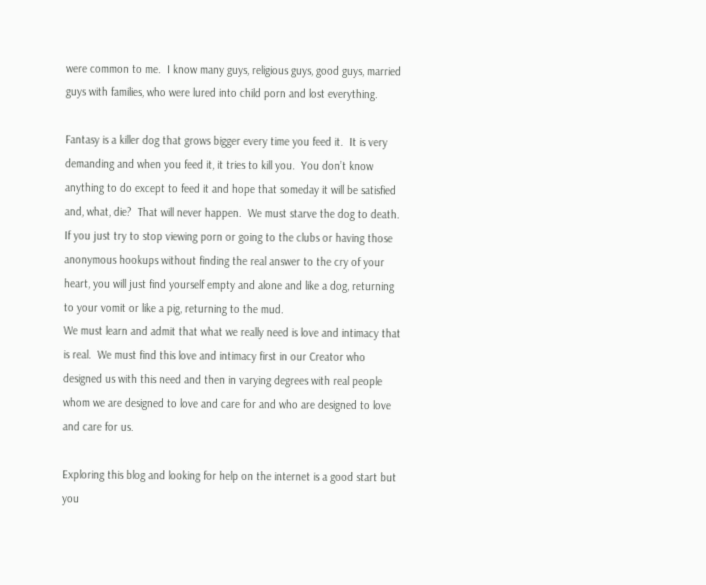were common to me.  I know many guys, religious guys, good guys, married guys with families, who were lured into child porn and lost everything.

Fantasy is a killer dog that grows bigger every time you feed it.  It is very demanding and when you feed it, it tries to kill you.  You don’t know anything to do except to feed it and hope that someday it will be satisfied and, what, die?  That will never happen.  We must starve the dog to death.  If you just try to stop viewing porn or going to the clubs or having those anonymous hookups without finding the real answer to the cry of your heart, you will just find yourself empty and alone and like a dog, returning to your vomit or like a pig, returning to the mud.
We must learn and admit that what we really need is love and intimacy that is real.  We must find this love and intimacy first in our Creator who designed us with this need and then in varying degrees with real people whom we are designed to love and care for and who are designed to love and care for us.

Exploring this blog and looking for help on the internet is a good start but you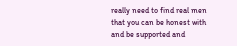really need to find real men that you can be honest with and be supported and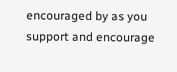encouraged by as you support and encourage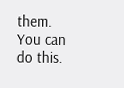them.  You can do this.